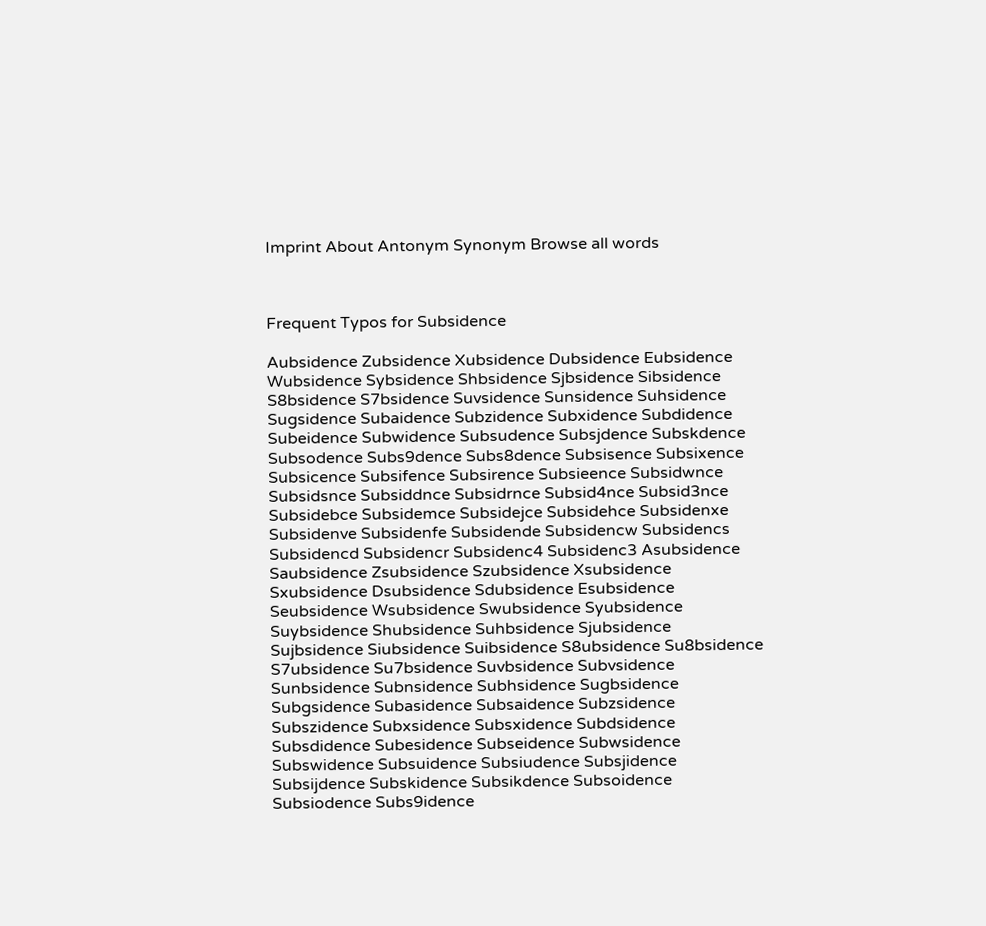Imprint About Antonym Synonym Browse all words



Frequent Typos for Subsidence

Aubsidence Zubsidence Xubsidence Dubsidence Eubsidence Wubsidence Sybsidence Shbsidence Sjbsidence Sibsidence S8bsidence S7bsidence Suvsidence Sunsidence Suhsidence Sugsidence Subaidence Subzidence Subxidence Subdidence Subeidence Subwidence Subsudence Subsjdence Subskdence Subsodence Subs9dence Subs8dence Subsisence Subsixence Subsicence Subsifence Subsirence Subsieence Subsidwnce Subsidsnce Subsiddnce Subsidrnce Subsid4nce Subsid3nce Subsidebce Subsidemce Subsidejce Subsidehce Subsidenxe Subsidenve Subsidenfe Subsidende Subsidencw Subsidencs Subsidencd Subsidencr Subsidenc4 Subsidenc3 Asubsidence Saubsidence Zsubsidence Szubsidence Xsubsidence Sxubsidence Dsubsidence Sdubsidence Esubsidence Seubsidence Wsubsidence Swubsidence Syubsidence Suybsidence Shubsidence Suhbsidence Sjubsidence Sujbsidence Siubsidence Suibsidence S8ubsidence Su8bsidence S7ubsidence Su7bsidence Suvbsidence Subvsidence Sunbsidence Subnsidence Subhsidence Sugbsidence Subgsidence Subasidence Subsaidence Subzsidence Subszidence Subxsidence Subsxidence Subdsidence Subsdidence Subesidence Subseidence Subwsidence Subswidence Subsuidence Subsiudence Subsjidence Subsijdence Subskidence Subsikdence Subsoidence Subsiodence Subs9idence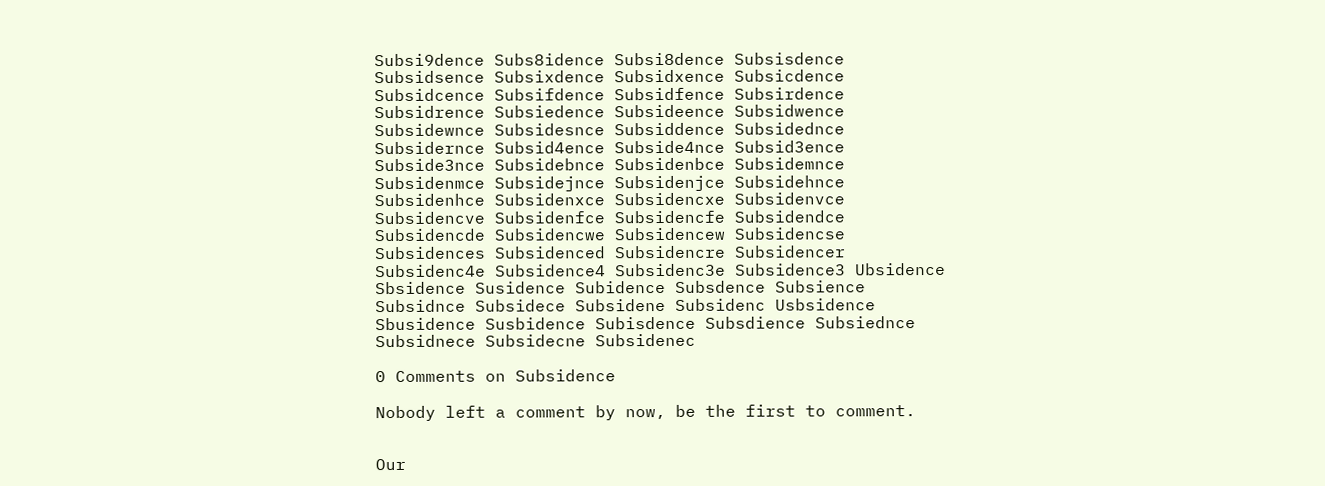Subsi9dence Subs8idence Subsi8dence Subsisdence Subsidsence Subsixdence Subsidxence Subsicdence Subsidcence Subsifdence Subsidfence Subsirdence Subsidrence Subsiedence Subsideence Subsidwence Subsidewnce Subsidesnce Subsiddence Subsidednce Subsidernce Subsid4ence Subside4nce Subsid3ence Subside3nce Subsidebnce Subsidenbce Subsidemnce Subsidenmce Subsidejnce Subsidenjce Subsidehnce Subsidenhce Subsidenxce Subsidencxe Subsidenvce Subsidencve Subsidenfce Subsidencfe Subsidendce Subsidencde Subsidencwe Subsidencew Subsidencse Subsidences Subsidenced Subsidencre Subsidencer Subsidenc4e Subsidence4 Subsidenc3e Subsidence3 Ubsidence Sbsidence Susidence Subidence Subsdence Subsience Subsidnce Subsidece Subsidene Subsidenc Usbsidence Sbusidence Susbidence Subisdence Subsdience Subsiednce Subsidnece Subsidecne Subsidenec

0 Comments on Subsidence

Nobody left a comment by now, be the first to comment.


Our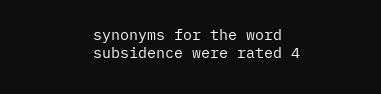synonyms for the word subsidence were rated 4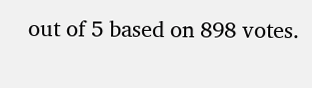out of 5 based on 898 votes.